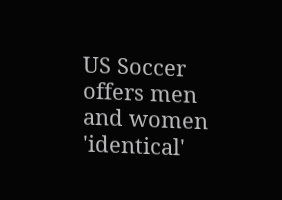US Soccer offers men and women 'identical'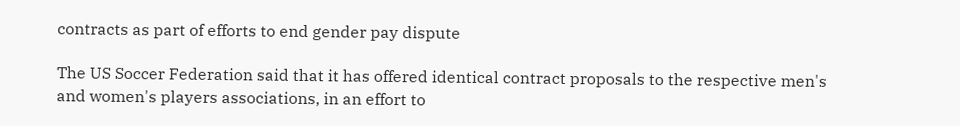contracts as part of efforts to end gender pay dispute

The US Soccer Federation said that it has offered identical contract proposals to the respective men's and women's players associations, in an effort to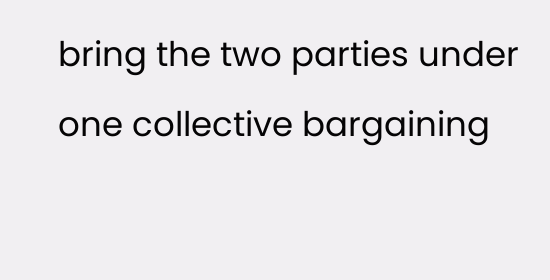bring the two parties under one collective bargaining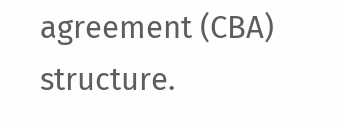agreement (CBA) structure.